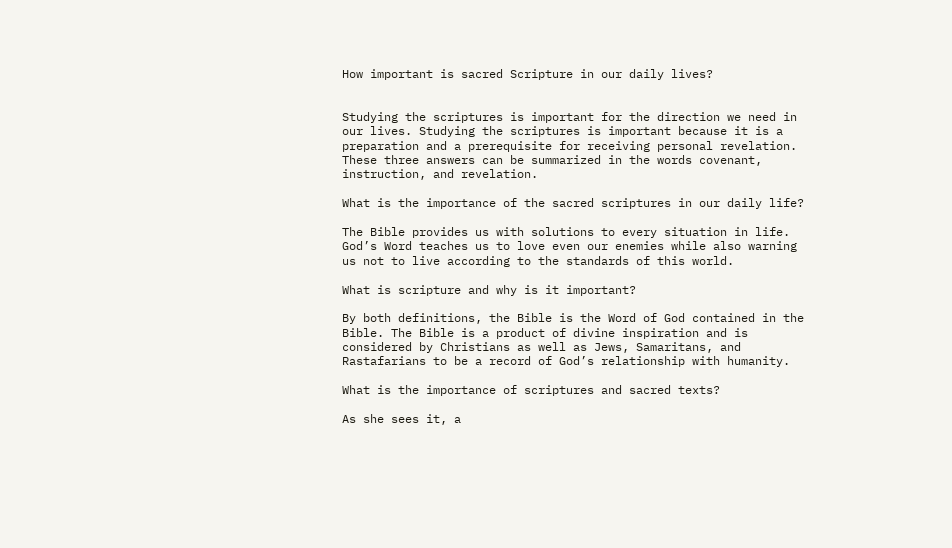How important is sacred Scripture in our daily lives?


Studying the scriptures is important for the direction we need in our lives. Studying the scriptures is important because it is a preparation and a prerequisite for receiving personal revelation. These three answers can be summarized in the words covenant, instruction, and revelation.

What is the importance of the sacred scriptures in our daily life?

The Bible provides us with solutions to every situation in life. God’s Word teaches us to love even our enemies while also warning us not to live according to the standards of this world.

What is scripture and why is it important?

By both definitions, the Bible is the Word of God contained in the Bible. The Bible is a product of divine inspiration and is considered by Christians as well as Jews, Samaritans, and Rastafarians to be a record of God’s relationship with humanity.

What is the importance of scriptures and sacred texts?

As she sees it, a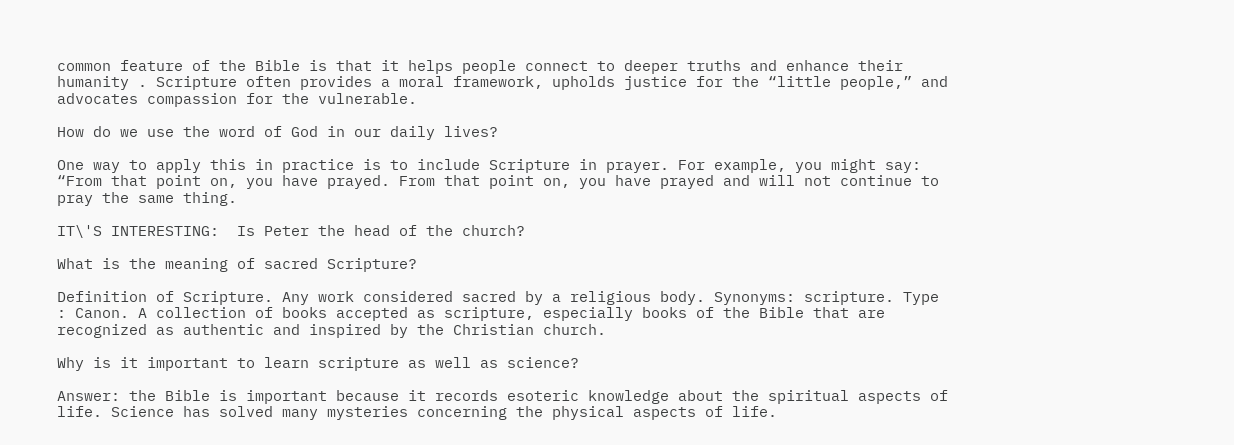common feature of the Bible is that it helps people connect to deeper truths and enhance their humanity . Scripture often provides a moral framework, upholds justice for the “little people,” and advocates compassion for the vulnerable.

How do we use the word of God in our daily lives?

One way to apply this in practice is to include Scripture in prayer. For example, you might say: “From that point on, you have prayed. From that point on, you have prayed and will not continue to pray the same thing.

IT\'S INTERESTING:  Is Peter the head of the church?

What is the meaning of sacred Scripture?

Definition of Scripture. Any work considered sacred by a religious body. Synonyms: scripture. Type : Canon. A collection of books accepted as scripture, especially books of the Bible that are recognized as authentic and inspired by the Christian church.

Why is it important to learn scripture as well as science?

Answer: the Bible is important because it records esoteric knowledge about the spiritual aspects of life. Science has solved many mysteries concerning the physical aspects of life.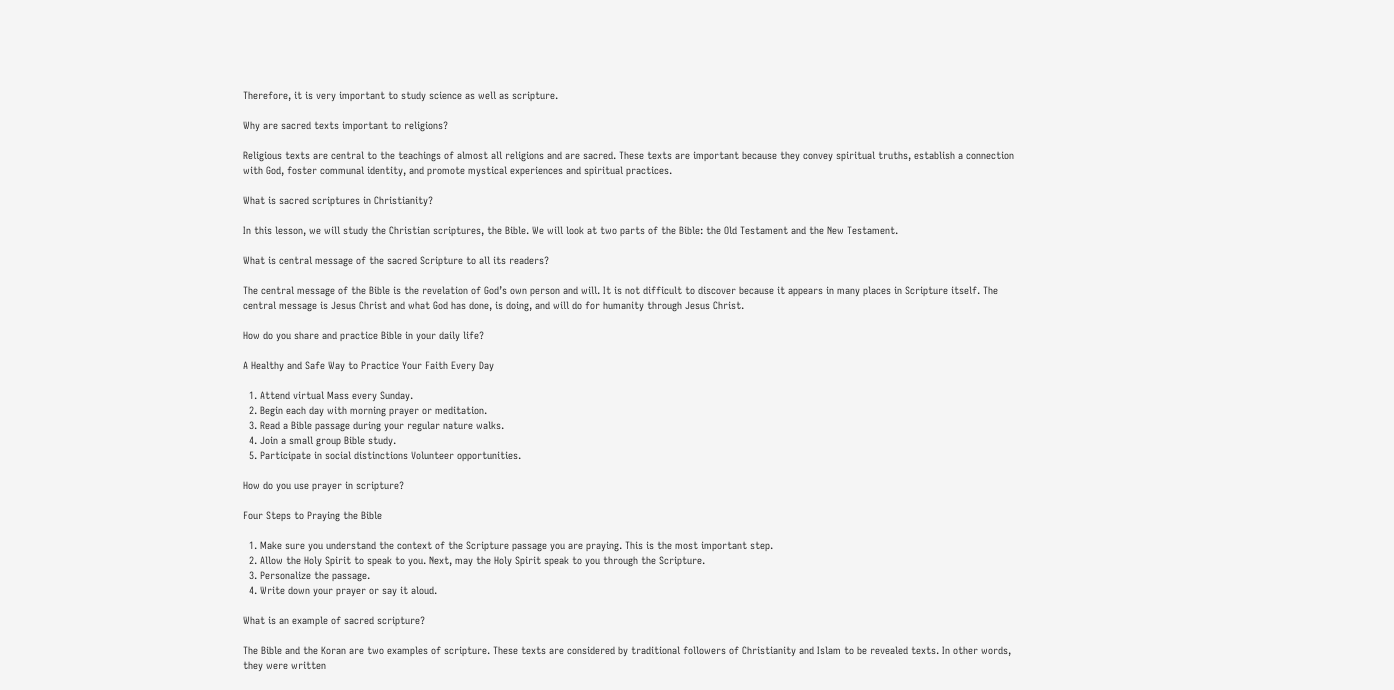Therefore, it is very important to study science as well as scripture.

Why are sacred texts important to religions?

Religious texts are central to the teachings of almost all religions and are sacred. These texts are important because they convey spiritual truths, establish a connection with God, foster communal identity, and promote mystical experiences and spiritual practices.

What is sacred scriptures in Christianity?

In this lesson, we will study the Christian scriptures, the Bible. We will look at two parts of the Bible: the Old Testament and the New Testament.

What is central message of the sacred Scripture to all its readers?

The central message of the Bible is the revelation of God’s own person and will. It is not difficult to discover because it appears in many places in Scripture itself. The central message is Jesus Christ and what God has done, is doing, and will do for humanity through Jesus Christ.

How do you share and practice Bible in your daily life?

A Healthy and Safe Way to Practice Your Faith Every Day

  1. Attend virtual Mass every Sunday.
  2. Begin each day with morning prayer or meditation.
  3. Read a Bible passage during your regular nature walks.
  4. Join a small group Bible study.
  5. Participate in social distinctions Volunteer opportunities.

How do you use prayer in scripture?

Four Steps to Praying the Bible

  1. Make sure you understand the context of the Scripture passage you are praying. This is the most important step.
  2. Allow the Holy Spirit to speak to you. Next, may the Holy Spirit speak to you through the Scripture.
  3. Personalize the passage.
  4. Write down your prayer or say it aloud.

What is an example of sacred scripture?

The Bible and the Koran are two examples of scripture. These texts are considered by traditional followers of Christianity and Islam to be revealed texts. In other words, they were written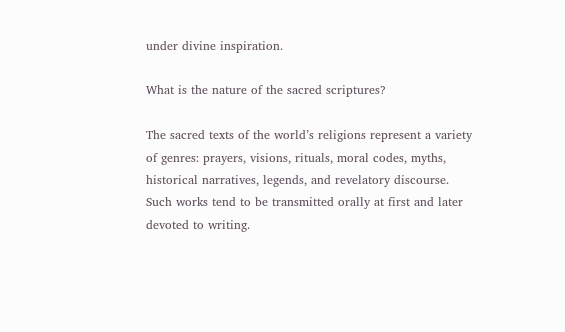under divine inspiration.

What is the nature of the sacred scriptures?

The sacred texts of the world’s religions represent a variety of genres: prayers, visions, rituals, moral codes, myths, historical narratives, legends, and revelatory discourse. Such works tend to be transmitted orally at first and later devoted to writing.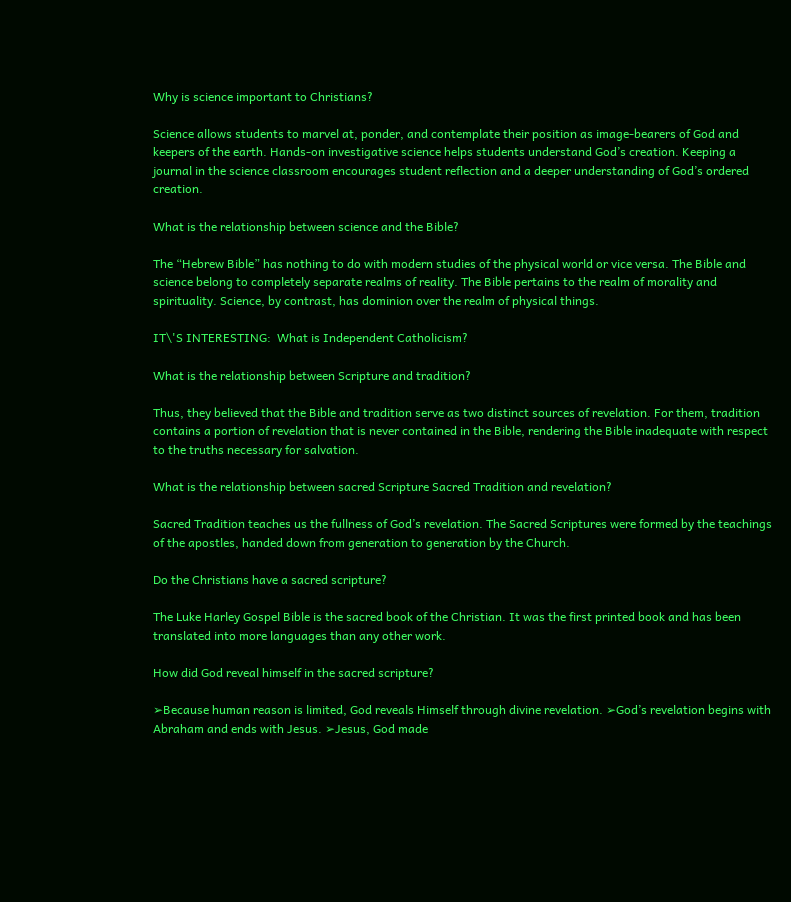Why is science important to Christians?

Science allows students to marvel at, ponder, and contemplate their position as image-bearers of God and keepers of the earth. Hands-on investigative science helps students understand God’s creation. Keeping a journal in the science classroom encourages student reflection and a deeper understanding of God’s ordered creation.

What is the relationship between science and the Bible?

The “Hebrew Bible” has nothing to do with modern studies of the physical world or vice versa. The Bible and science belong to completely separate realms of reality. The Bible pertains to the realm of morality and spirituality. Science, by contrast, has dominion over the realm of physical things.

IT\'S INTERESTING:  What is Independent Catholicism?

What is the relationship between Scripture and tradition?

Thus, they believed that the Bible and tradition serve as two distinct sources of revelation. For them, tradition contains a portion of revelation that is never contained in the Bible, rendering the Bible inadequate with respect to the truths necessary for salvation.

What is the relationship between sacred Scripture Sacred Tradition and revelation?

Sacred Tradition teaches us the fullness of God’s revelation. The Sacred Scriptures were formed by the teachings of the apostles, handed down from generation to generation by the Church.

Do the Christians have a sacred scripture?

The Luke Harley Gospel Bible is the sacred book of the Christian. It was the first printed book and has been translated into more languages than any other work.

How did God reveal himself in the sacred scripture?

➢Because human reason is limited, God reveals Himself through divine revelation. ➢God’s revelation begins with Abraham and ends with Jesus. ➢Jesus, God made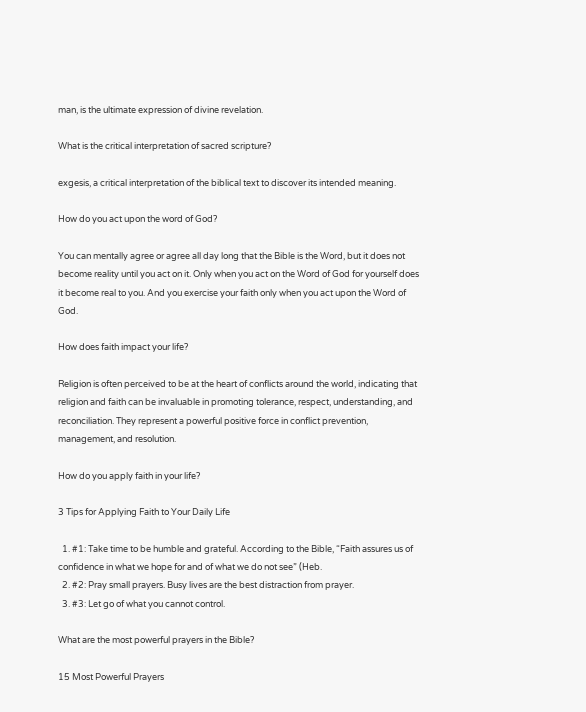man, is the ultimate expression of divine revelation.

What is the critical interpretation of sacred scripture?

exgesis, a critical interpretation of the biblical text to discover its intended meaning.

How do you act upon the word of God?

You can mentally agree or agree all day long that the Bible is the Word, but it does not become reality until you act on it. Only when you act on the Word of God for yourself does it become real to you. And you exercise your faith only when you act upon the Word of God.

How does faith impact your life?

Religion is often perceived to be at the heart of conflicts around the world, indicating that religion and faith can be invaluable in promoting tolerance, respect, understanding, and reconciliation. They represent a powerful positive force in conflict prevention, management, and resolution.

How do you apply faith in your life?

3 Tips for Applying Faith to Your Daily Life

  1. #1: Take time to be humble and grateful. According to the Bible, “Faith assures us of confidence in what we hope for and of what we do not see” (Heb.
  2. #2: Pray small prayers. Busy lives are the best distraction from prayer.
  3. #3: Let go of what you cannot control.

What are the most powerful prayers in the Bible?

15 Most Powerful Prayers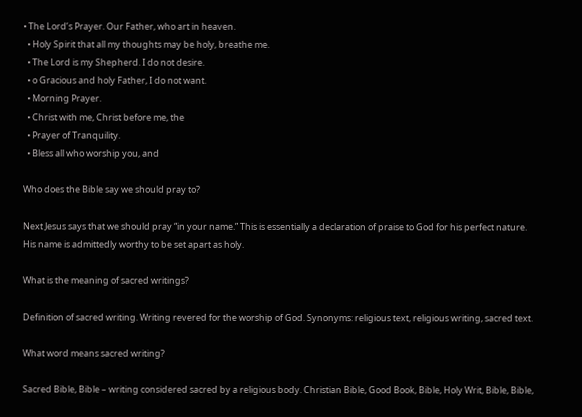• The Lord’s Prayer. Our Father, who art in heaven.
  • Holy Spirit that all my thoughts may be holy, breathe me.
  • The Lord is my Shepherd. I do not desire.
  • o Gracious and holy Father, I do not want.
  • Morning Prayer.
  • Christ with me, Christ before me, the
  • Prayer of Tranquility.
  • Bless all who worship you, and

Who does the Bible say we should pray to?

Next Jesus says that we should pray “in your name.” This is essentially a declaration of praise to God for his perfect nature. His name is admittedly worthy to be set apart as holy.

What is the meaning of sacred writings?

Definition of sacred writing. Writing revered for the worship of God. Synonyms: religious text, religious writing, sacred text.

What word means sacred writing?

Sacred Bible, Bible – writing considered sacred by a religious body. Christian Bible, Good Book, Bible, Holy Writ, Bible, Bible,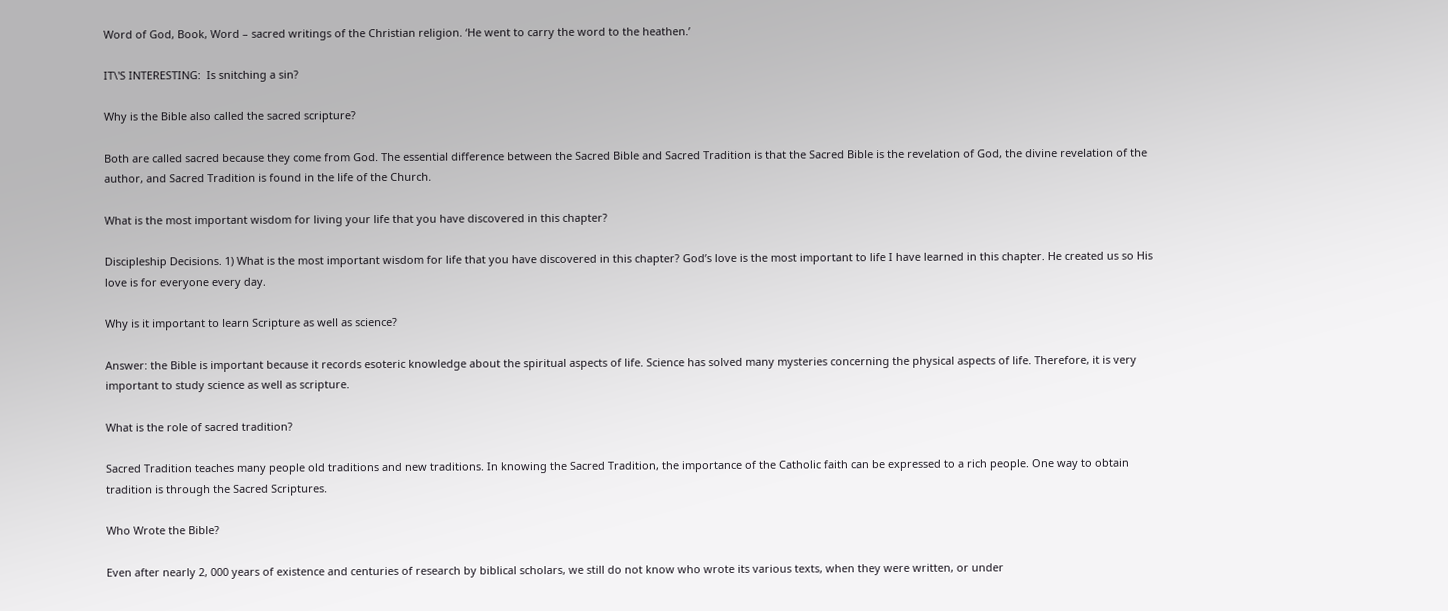Word of God, Book, Word – sacred writings of the Christian religion. ‘He went to carry the word to the heathen.’

IT\'S INTERESTING:  Is snitching a sin?

Why is the Bible also called the sacred scripture?

Both are called sacred because they come from God. The essential difference between the Sacred Bible and Sacred Tradition is that the Sacred Bible is the revelation of God, the divine revelation of the author, and Sacred Tradition is found in the life of the Church.

What is the most important wisdom for living your life that you have discovered in this chapter?

Discipleship Decisions. 1) What is the most important wisdom for life that you have discovered in this chapter? God’s love is the most important to life I have learned in this chapter. He created us so His love is for everyone every day.

Why is it important to learn Scripture as well as science?

Answer: the Bible is important because it records esoteric knowledge about the spiritual aspects of life. Science has solved many mysteries concerning the physical aspects of life. Therefore, it is very important to study science as well as scripture.

What is the role of sacred tradition?

Sacred Tradition teaches many people old traditions and new traditions. In knowing the Sacred Tradition, the importance of the Catholic faith can be expressed to a rich people. One way to obtain tradition is through the Sacred Scriptures.

Who Wrote the Bible?

Even after nearly 2, 000 years of existence and centuries of research by biblical scholars, we still do not know who wrote its various texts, when they were written, or under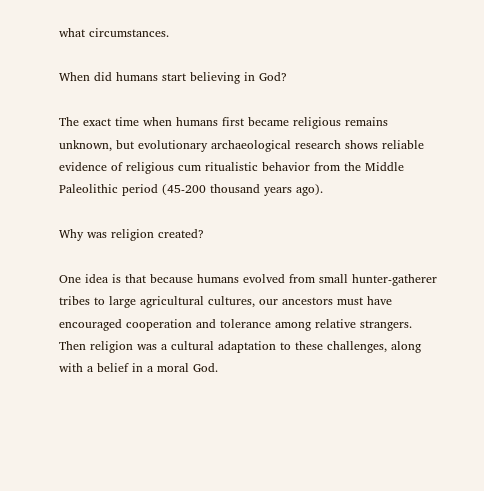what circumstances.

When did humans start believing in God?

The exact time when humans first became religious remains unknown, but evolutionary archaeological research shows reliable evidence of religious cum ritualistic behavior from the Middle Paleolithic period (45-200 thousand years ago).

Why was religion created?

One idea is that because humans evolved from small hunter-gatherer tribes to large agricultural cultures, our ancestors must have encouraged cooperation and tolerance among relative strangers. Then religion was a cultural adaptation to these challenges, along with a belief in a moral God.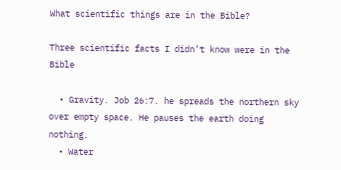What scientific things are in the Bible?

Three scientific facts I didn’t know were in the Bible

  • Gravity. Job 26:7. he spreads the northern sky over empty space. He pauses the earth doing nothing.
  • Water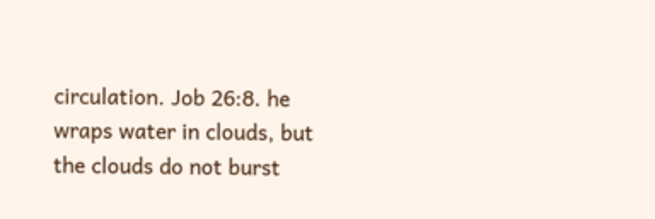circulation. Job 26:8. he wraps water in clouds, but the clouds do not burst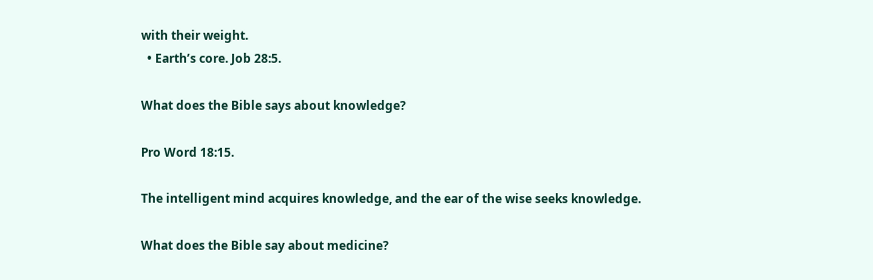with their weight.
  • Earth’s core. Job 28:5.

What does the Bible says about knowledge?

Pro Word 18:15.

The intelligent mind acquires knowledge, and the ear of the wise seeks knowledge.

What does the Bible say about medicine?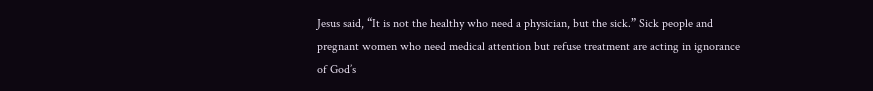Jesus said, “It is not the healthy who need a physician, but the sick.” Sick people and pregnant women who need medical attention but refuse treatment are acting in ignorance of God’s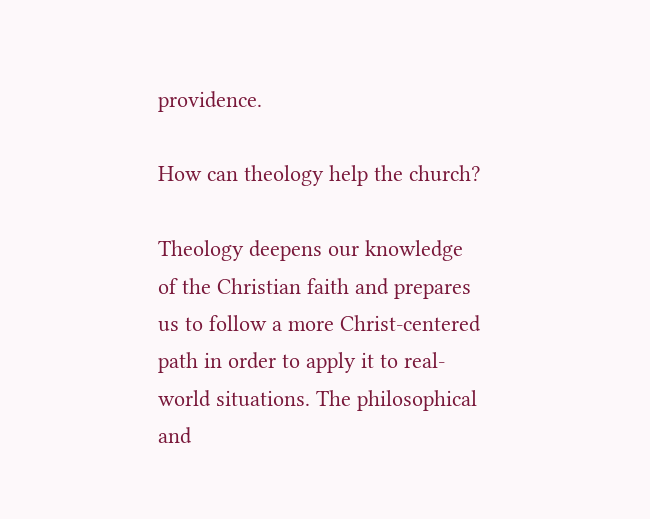providence.

How can theology help the church?

Theology deepens our knowledge of the Christian faith and prepares us to follow a more Christ-centered path in order to apply it to real-world situations. The philosophical and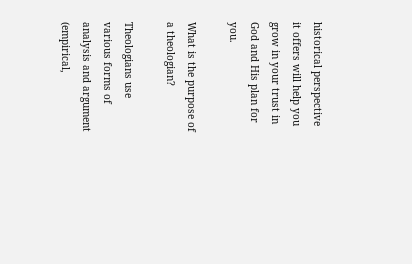historical perspective it offers will help you grow in your trust in God and His plan for you.

What is the purpose of a theologian?

Theologians use various forms of analysis and argument (empirical,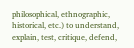philosophical, ethnographic, historical, etc.) to understand, explain, test, critique, defend,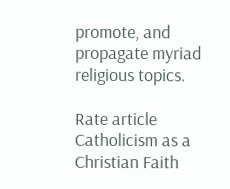promote, and propagate myriad religious topics.

Rate article
Catholicism as a Christian Faith